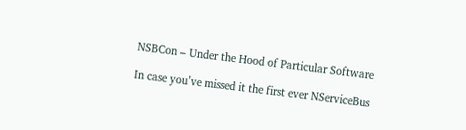NSBCon – Under the Hood of Particular Software

In case you’ve missed it the first ever NServiceBus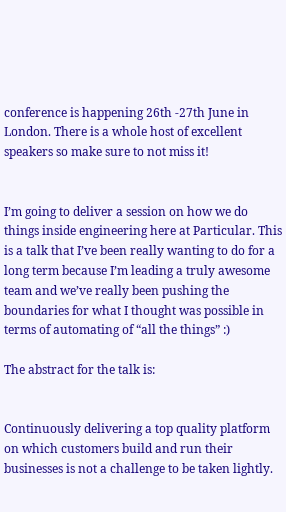conference is happening 26th -27th June in London. There is a whole host of excellent speakers so make sure to not miss it!


I’m going to deliver a session on how we do things inside engineering here at Particular. This is a talk that I’ve been really wanting to do for a long term because I’m leading a truly awesome team and we’ve really been pushing the boundaries for what I thought was possible in terms of automating of “all the things” :)

The abstract for the talk is:


Continuously delivering a top quality platform on which customers build and run their businesses is not a challenge to be taken lightly.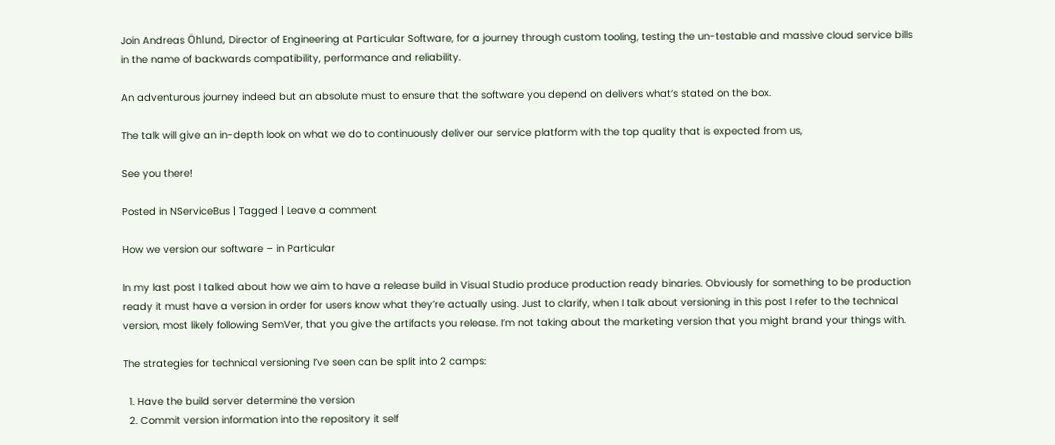Join Andreas Öhlund, Director of Engineering at Particular Software, for a journey through custom tooling, testing the un-testable and massive cloud service bills in the name of backwards compatibility, performance and reliability.

An adventurous journey indeed but an absolute must to ensure that the software you depend on delivers what’s stated on the box.

The talk will give an in-depth look on what we do to continuously deliver our service platform with the top quality that is expected from us,

See you there!

Posted in NServiceBus | Tagged | Leave a comment

How we version our software – in Particular

In my last post I talked about how we aim to have a release build in Visual Studio produce production ready binaries. Obviously for something to be production ready it must have a version in order for users know what they’re actually using. Just to clarify, when I talk about versioning in this post I refer to the technical version, most likely following SemVer, that you give the artifacts you release. I’m not taking about the marketing version that you might brand your things with.

The strategies for technical versioning I’ve seen can be split into 2 camps:

  1. Have the build server determine the version
  2. Commit version information into the repository it self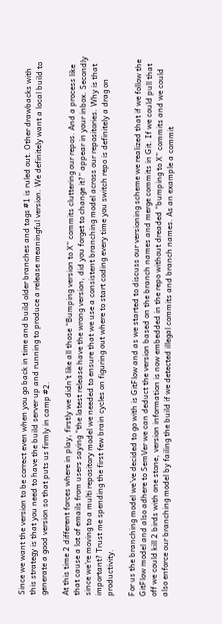Since we want the version to be correct even when you go back in time and build older branches and tags #1 is ruled out. Other drawbacks with this strategy is that you need to have the build server up and running to produce a release meaningful version. We definitely want a local build to generate a good version so that puts us firmly in camp #2.

At this time 2 different forces where in play, firstly we didn’t like all those “Bumping version to X” commits cluttering our repos. And a process like that cause a lot of emails from users saying “the latest release have the wrong version, did you forget to change it?” appear in your inbox. Secondly since we’re moving to a multi repository model we needed to ensure that we use a consistent branching model across our repositories. Why is that important? Trust me spending the first few brain cycles on figuring out where to start coding every time you switch repo is definitely a drag on productivity.

For us the branching model we’ve decided to go with is GitFlow and as we started to discuss our versioning scheme we realized that if we follow the GitFlow model and also adhere to SemVer we can deduct the version based on the branch names and merge commits in Git. If we could pull that off we could kill 2 birds with one stone, version information is now embedded in the repo without dreaded “bumping to X” commits and we could also enforce our branching model by failing the build if we detected illegal commits and branch names. As an example a commit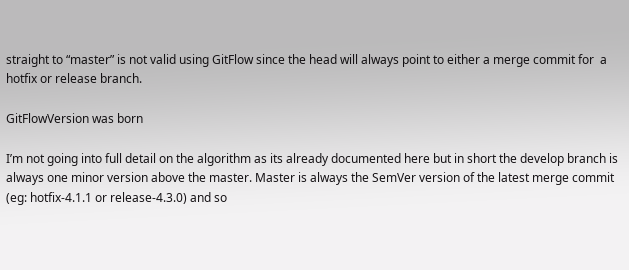straight to “master” is not valid using GitFlow since the head will always point to either a merge commit for  a hotfix or release branch.

GitFlowVersion was born

I’m not going into full detail on the algorithm as its already documented here but in short the develop branch is always one minor version above the master. Master is always the SemVer version of the latest merge commit (eg: hotfix-4.1.1 or release-4.3.0) and so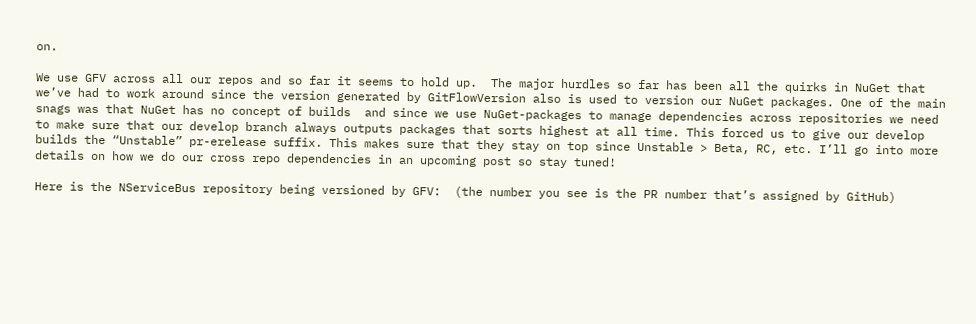on.

We use GFV across all our repos and so far it seems to hold up.  The major hurdles so far has been all the quirks in NuGet that we’ve had to work around since the version generated by GitFlowVersion also is used to version our NuGet packages. One of the main snags was that NuGet has no concept of builds  and since we use NuGet-packages to manage dependencies across repositories we need to make sure that our develop branch always outputs packages that sorts highest at all time. This forced us to give our develop builds the “Unstable” pr-erelease suffix. This makes sure that they stay on top since Unstable > Beta, RC, etc. I’ll go into more details on how we do our cross repo dependencies in an upcoming post so stay tuned!

Here is the NServiceBus repository being versioned by GFV:  (the number you see is the PR number that’s assigned by GitHub)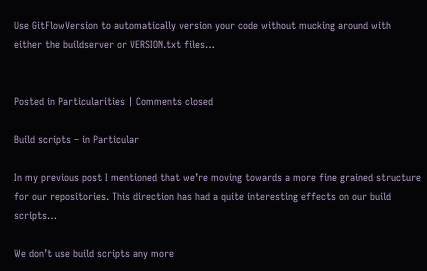Use GitFlowVersion to automatically version your code without mucking around with either the buildserver or VERSION.txt files…


Posted in Particularities | Comments closed

Build scripts – in Particular

In my previous post I mentioned that we’re moving towards a more fine grained structure for our repositories. This direction has had a quite interesting effects on our build scripts…

We don’t use build scripts any more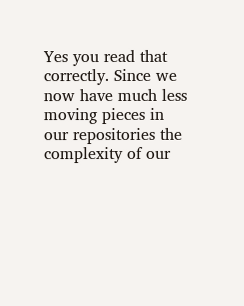Yes you read that correctly. Since we now have much less moving pieces in our repositories the complexity of our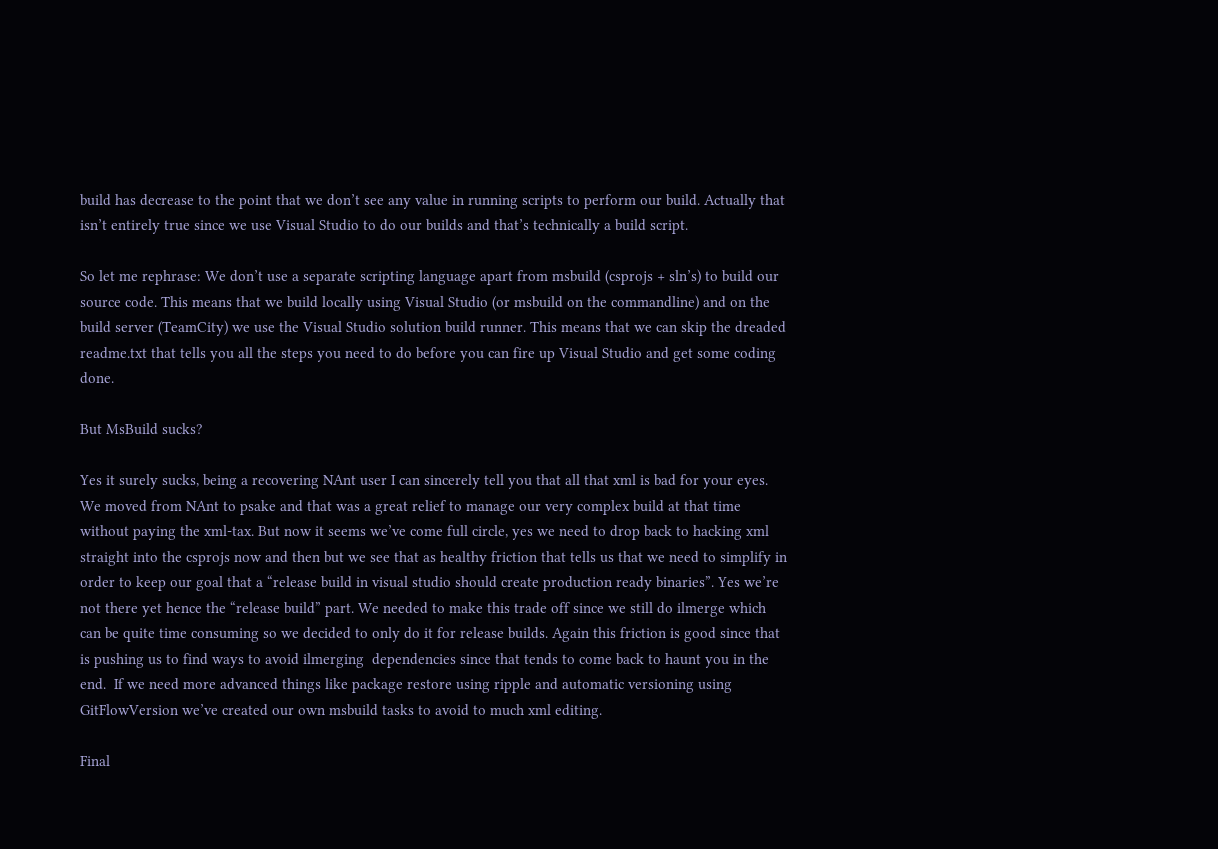build has decrease to the point that we don’t see any value in running scripts to perform our build. Actually that isn’t entirely true since we use Visual Studio to do our builds and that’s technically a build script.

So let me rephrase: We don’t use a separate scripting language apart from msbuild (csprojs + sln’s) to build our source code. This means that we build locally using Visual Studio (or msbuild on the commandline) and on the build server (TeamCity) we use the Visual Studio solution build runner. This means that we can skip the dreaded readme.txt that tells you all the steps you need to do before you can fire up Visual Studio and get some coding done.

But MsBuild sucks?

Yes it surely sucks, being a recovering NAnt user I can sincerely tell you that all that xml is bad for your eyes. We moved from NAnt to psake and that was a great relief to manage our very complex build at that time without paying the xml-tax. But now it seems we’ve come full circle, yes we need to drop back to hacking xml straight into the csprojs now and then but we see that as healthy friction that tells us that we need to simplify in order to keep our goal that a “release build in visual studio should create production ready binaries”. Yes we’re not there yet hence the “release build” part. We needed to make this trade off since we still do ilmerge which can be quite time consuming so we decided to only do it for release builds. Again this friction is good since that is pushing us to find ways to avoid ilmerging  dependencies since that tends to come back to haunt you in the end.  If we need more advanced things like package restore using ripple and automatic versioning using GitFlowVersion we’ve created our own msbuild tasks to avoid to much xml editing.

Final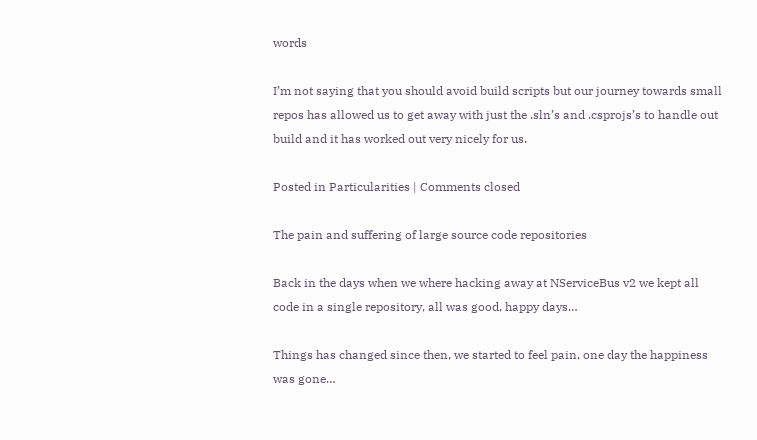words

I’m not saying that you should avoid build scripts but our journey towards small repos has allowed us to get away with just the .sln’s and .csprojs’s to handle out build and it has worked out very nicely for us.

Posted in Particularities | Comments closed

The pain and suffering of large source code repositories

Back in the days when we where hacking away at NServiceBus v2 we kept all code in a single repository, all was good, happy days…

Things has changed since then, we started to feel pain, one day the happiness was gone…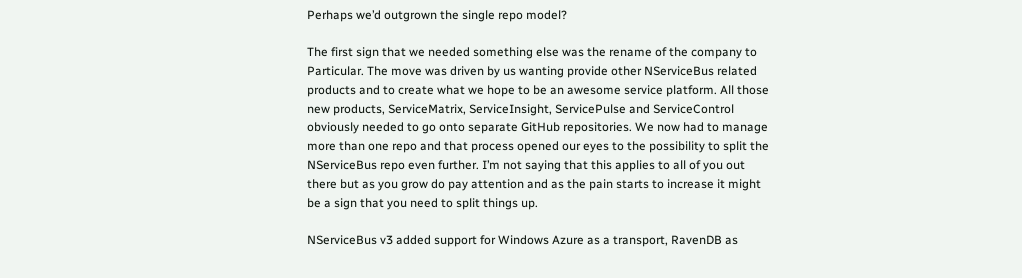Perhaps we’d outgrown the single repo model?

The first sign that we needed something else was the rename of the company to Particular. The move was driven by us wanting provide other NServiceBus related products and to create what we hope to be an awesome service platform. All those new products, ServiceMatrix, ServiceInsight, ServicePulse and ServiceControl obviously needed to go onto separate GitHub repositories. We now had to manage more than one repo and that process opened our eyes to the possibility to split the NServiceBus repo even further. I’m not saying that this applies to all of you out there but as you grow do pay attention and as the pain starts to increase it might be a sign that you need to split things up.

NServiceBus v3 added support for Windows Azure as a transport, RavenDB as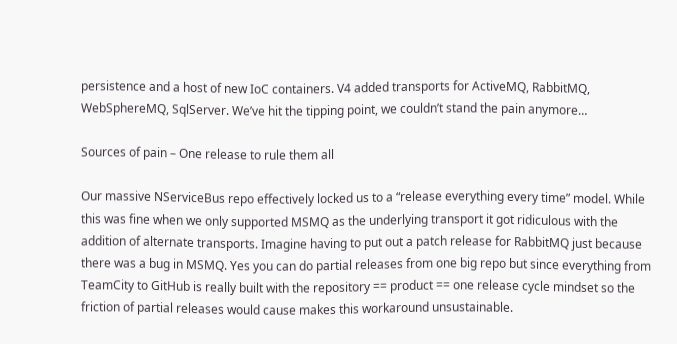persistence and a host of new IoC containers. V4 added transports for ActiveMQ, RabbitMQ, WebSphereMQ, SqlServer. We’ve hit the tipping point, we couldn’t stand the pain anymore…

Sources of pain – One release to rule them all

Our massive NServiceBus repo effectively locked us to a “release everything every time” model. While this was fine when we only supported MSMQ as the underlying transport it got ridiculous with the addition of alternate transports. Imagine having to put out a patch release for RabbitMQ just because there was a bug in MSMQ. Yes you can do partial releases from one big repo but since everything from TeamCity to GitHub is really built with the repository == product == one release cycle mindset so the friction of partial releases would cause makes this workaround unsustainable.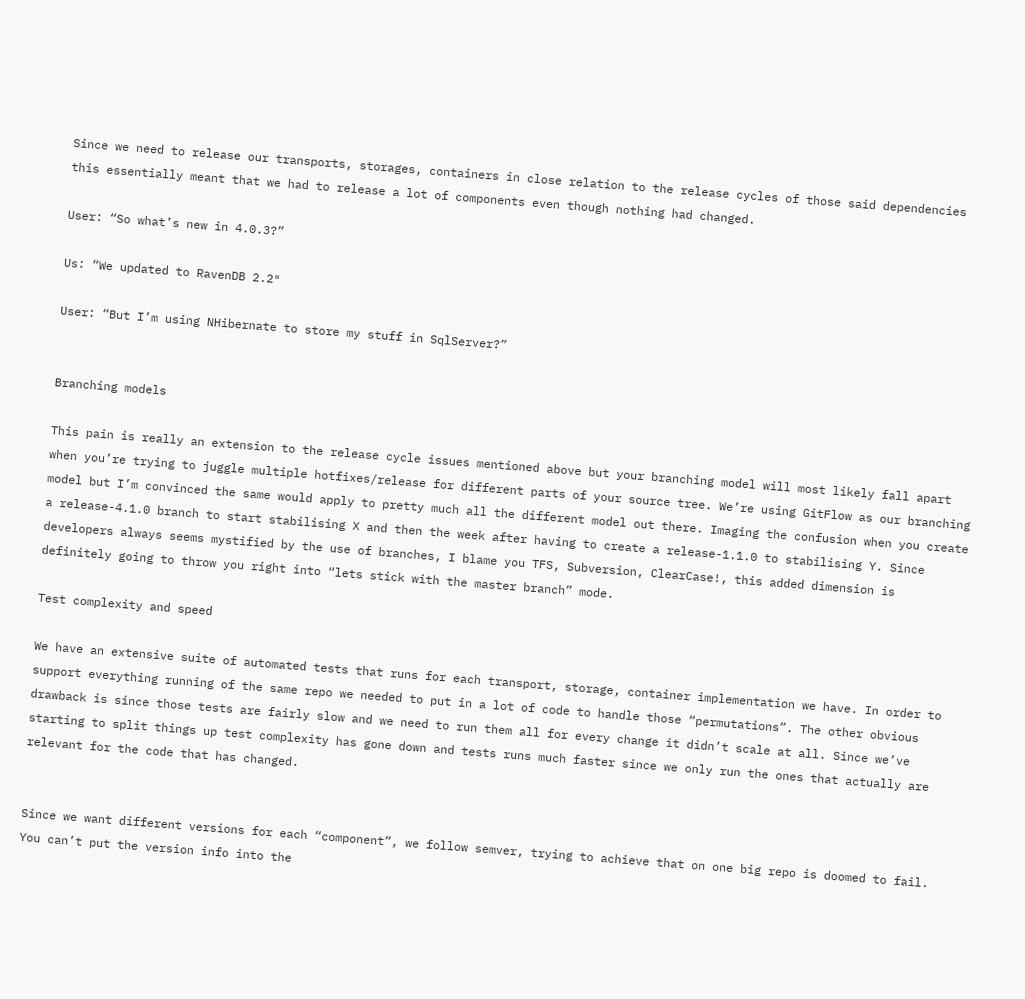Since we need to release our transports, storages, containers in close relation to the release cycles of those said dependencies this essentially meant that we had to release a lot of components even though nothing had changed.

User: “So what’s new in 4.0.3?”

Us: “We updated to RavenDB 2.2″

User: “But I’m using NHibernate to store my stuff in SqlServer?”


Branching models

This pain is really an extension to the release cycle issues mentioned above but your branching model will most likely fall apart when you’re trying to juggle multiple hotfixes/release for different parts of your source tree. We’re using GitFlow as our branching model but I’m convinced the same would apply to pretty much all the different model out there. Imaging the confusion when you create a release-4.1.0 branch to start stabilising X and then the week after having to create a release-1.1.0 to stabilising Y. Since developers always seems mystified by the use of branches, I blame you TFS, Subversion, ClearCase!, this added dimension is definitely going to throw you right into “lets stick with the master branch” mode.

Test complexity and speed

We have an extensive suite of automated tests that runs for each transport, storage, container implementation we have. In order to support everything running of the same repo we needed to put in a lot of code to handle those “permutations”. The other obvious drawback is since those tests are fairly slow and we need to run them all for every change it didn’t scale at all. Since we’ve starting to split things up test complexity has gone down and tests runs much faster since we only run the ones that actually are relevant for the code that has changed.


Since we want different versions for each “component”, we follow semver, trying to achieve that on one big repo is doomed to fail. You can’t put the version info into the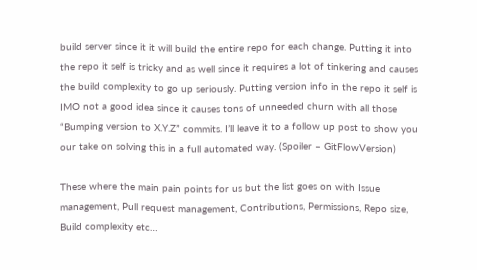build server since it it will build the entire repo for each change. Putting it into the repo it self is tricky and as well since it requires a lot of tinkering and causes the build complexity to go up seriously. Putting version info in the repo it self is IMO not a good idea since it causes tons of unneeded churn with all those “Bumping version to X.Y.Z” commits. I’ll leave it to a follow up post to show you our take on solving this in a full automated way. (Spoiler – GitFlowVersion)

These where the main pain points for us but the list goes on with Issue management, Pull request management, Contributions, Permissions, Repo size, Build complexity etc…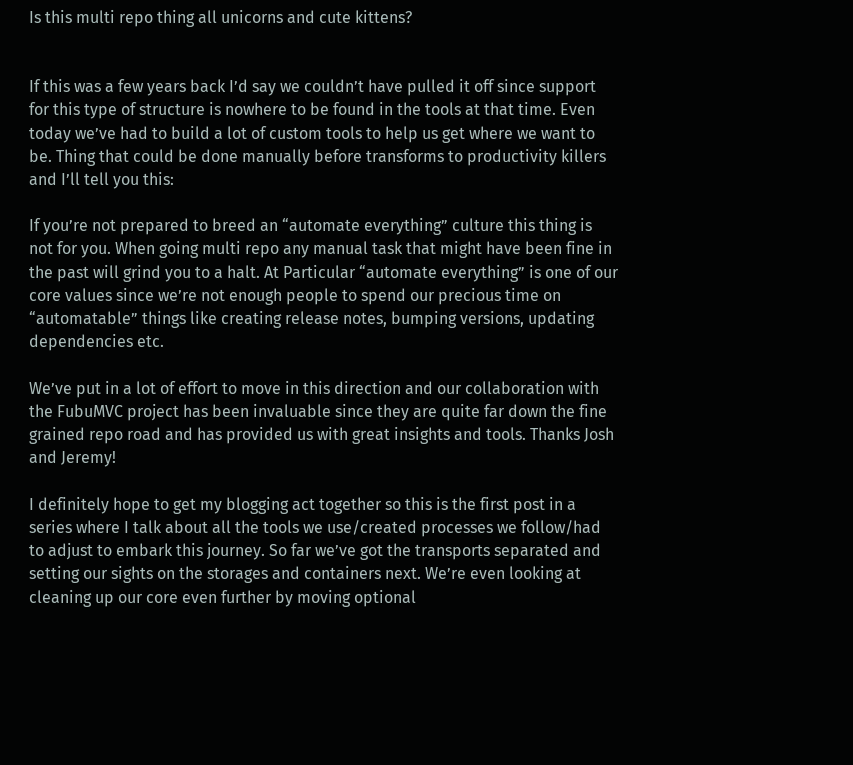Is this multi repo thing all unicorns and cute kittens?


If this was a few years back I’d say we couldn’t have pulled it off since support for this type of structure is nowhere to be found in the tools at that time. Even today we’ve had to build a lot of custom tools to help us get where we want to be. Thing that could be done manually before transforms to productivity killers and I’ll tell you this:

If you’re not prepared to breed an “automate everything” culture this thing is not for you. When going multi repo any manual task that might have been fine in the past will grind you to a halt. At Particular “automate everything” is one of our core values since we’re not enough people to spend our precious time on “automatable” things like creating release notes, bumping versions, updating dependencies etc.

We’ve put in a lot of effort to move in this direction and our collaboration with the FubuMVC project has been invaluable since they are quite far down the fine grained repo road and has provided us with great insights and tools. Thanks Josh and Jeremy!

I definitely hope to get my blogging act together so this is the first post in a series where I talk about all the tools we use/created processes we follow/had to adjust to embark this journey. So far we’ve got the transports separated and setting our sights on the storages and containers next. We’re even looking at cleaning up our core even further by moving optional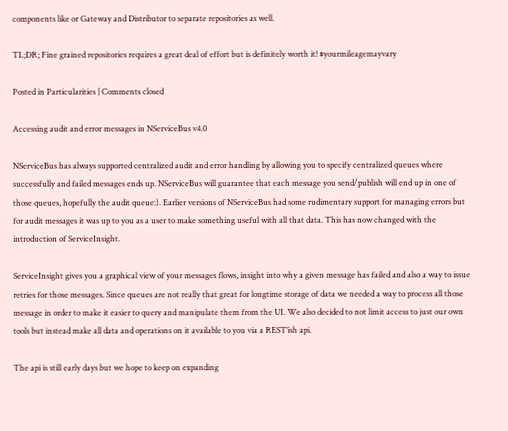components like or Gateway and Distributor to separate repositories as well.

TL;DR; Fine grained repositories requires a great deal of effort but is definitely worth it! #yourmileagemayvary

Posted in Particularities | Comments closed

Accessing audit and error messages in NServiceBus v4.0

NServiceBus has always supported centralized audit and error handling by allowing you to specify centralized queues where successfully and failed messages ends up. NServiceBus will guarantee that each message you send/publish will end up in one of those queues, hopefully the audit queue:). Earlier versions of NServiceBus had some rudimentary support for managing errors but for audit messages it was up to you as a user to make something useful with all that data. This has now changed with the introduction of ServiceInsight.

ServiceInsight gives you a graphical view of your messages flows, insight into why a given message has failed and also a way to issue retries for those messages. Since queues are not really that great for longtime storage of data we needed a way to process all those message in order to make it easier to query and manipulate them from the UI. We also decided to not limit access to just our own tools but instead make all data and operations on it available to you via a REST’ish api.

The api is still early days but we hope to keep on expanding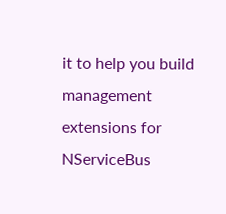it to help you build management extensions for NServiceBus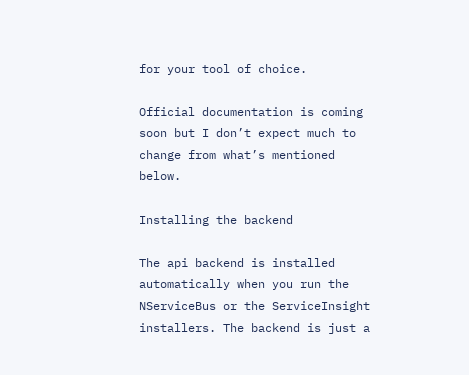for your tool of choice.

Official documentation is coming soon but I don’t expect much to change from what’s mentioned below.

Installing the backend

The api backend is installed automatically when you run the NServiceBus or the ServiceInsight installers. The backend is just a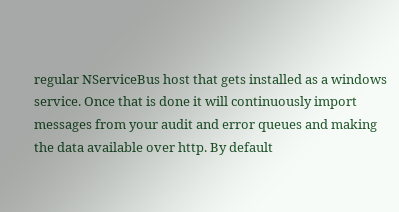regular NServiceBus host that gets installed as a windows service. Once that is done it will continuously import messages from your audit and error queues and making the data available over http. By default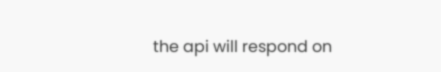the api will respond on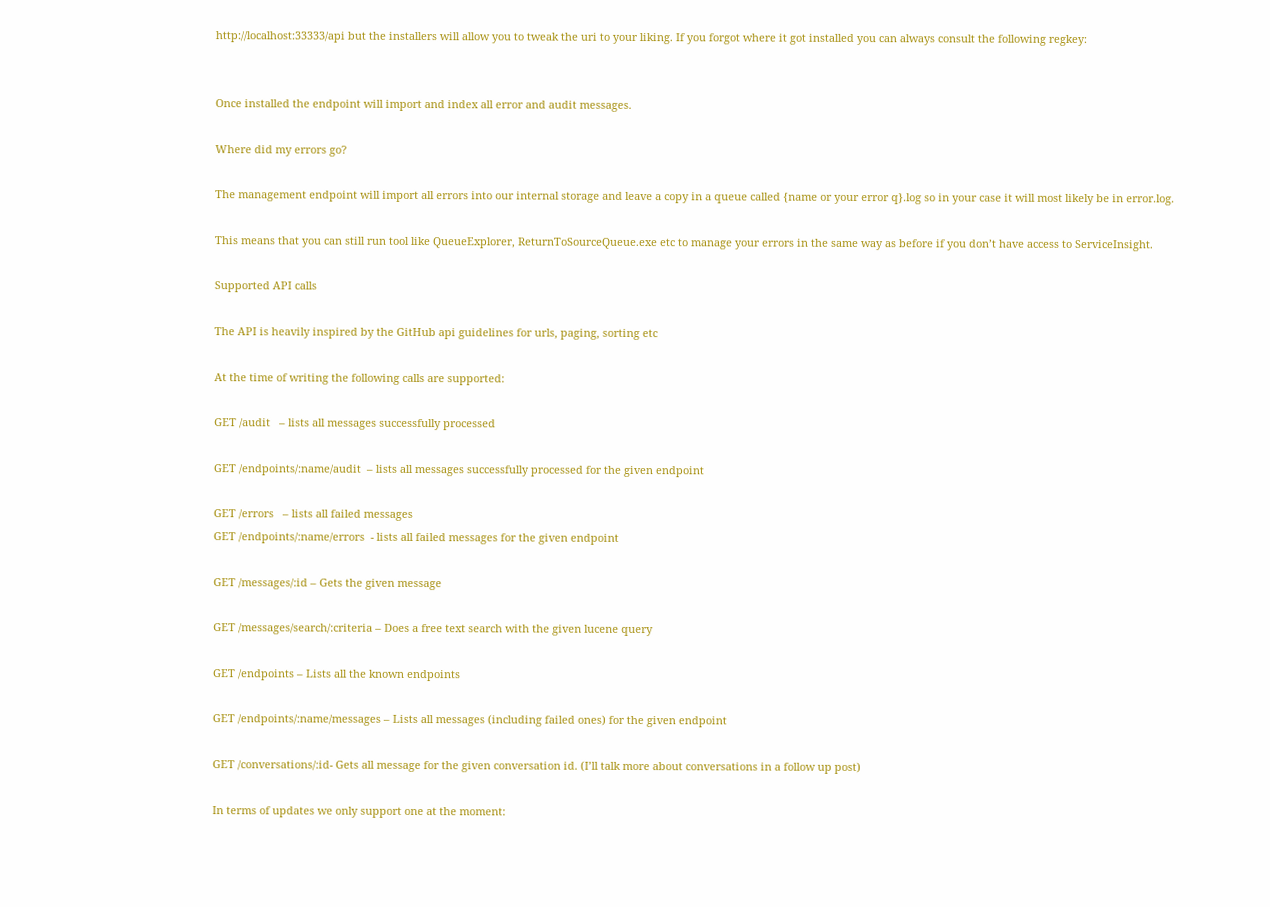http://localhost:33333/api but the installers will allow you to tweak the uri to your liking. If you forgot where it got installed you can always consult the following regkey:


Once installed the endpoint will import and index all error and audit messages.

Where did my errors go?

The management endpoint will import all errors into our internal storage and leave a copy in a queue called {name or your error q}.log so in your case it will most likely be in error.log.

This means that you can still run tool like QueueExplorer, ReturnToSourceQueue.exe etc to manage your errors in the same way as before if you don’t have access to ServiceInsight.

Supported API calls

The API is heavily inspired by the GitHub api guidelines for urls, paging, sorting etc

At the time of writing the following calls are supported:

GET /audit   – lists all messages successfully processed

GET /endpoints/:name/audit  – lists all messages successfully processed for the given endpoint

GET /errors   – lists all failed messages
GET /endpoints/:name/errors  - lists all failed messages for the given endpoint

GET /messages/:id – Gets the given message

GET /messages/search/:criteria – Does a free text search with the given lucene query

GET /endpoints – Lists all the known endpoints

GET /endpoints/:name/messages – Lists all messages (including failed ones) for the given endpoint

GET /conversations/:id- Gets all message for the given conversation id. (I’ll talk more about conversations in a follow up post)

In terms of updates we only support one at the moment: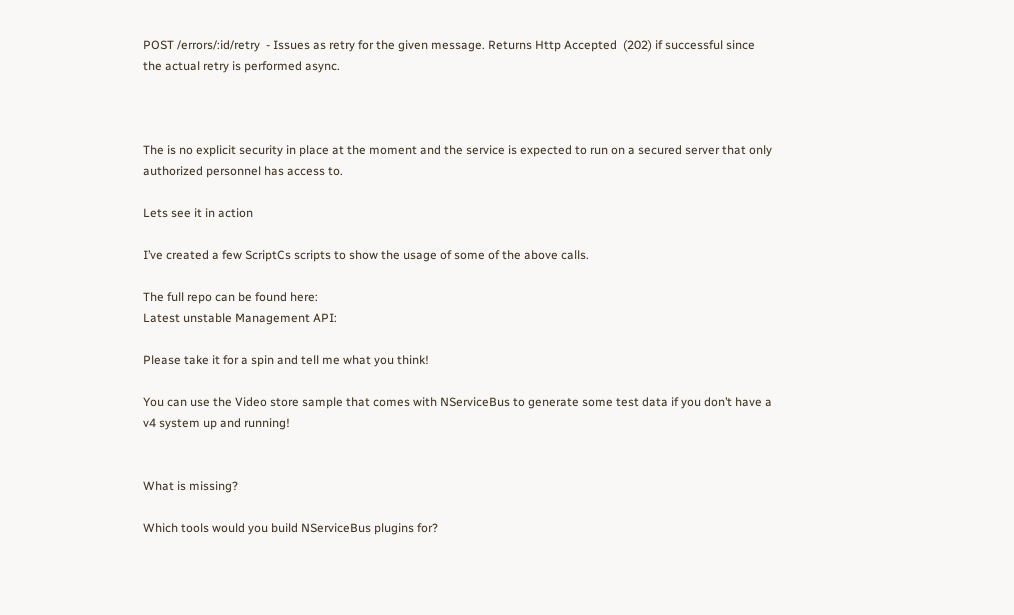POST /errors/:id/retry  - Issues as retry for the given message. Returns Http Accepted  (202) if successful since the actual retry is performed async.



The is no explicit security in place at the moment and the service is expected to run on a secured server that only authorized personnel has access to.

Lets see it in action

I’ve created a few ScriptCs scripts to show the usage of some of the above calls.

The full repo can be found here:
Latest unstable Management API:

Please take it for a spin and tell me what you think!

You can use the Video store sample that comes with NServiceBus to generate some test data if you don’t have a v4 system up and running!


What is missing?

Which tools would you build NServiceBus plugins for?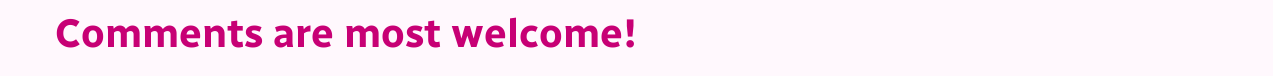Comments are most welcome!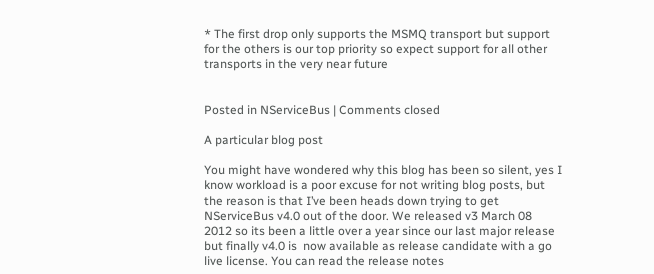* The first drop only supports the MSMQ transport but support for the others is our top priority so expect support for all other transports in the very near future


Posted in NServiceBus | Comments closed

A particular blog post

You might have wondered why this blog has been so silent, yes I know workload is a poor excuse for not writing blog posts, but the reason is that I’ve been heads down trying to get NServiceBus v4.0 out of the door. We released v3 March 08 2012 so its been a little over a year since our last major release but finally v4.0 is  now available as release candidate with a go live license. You can read the release notes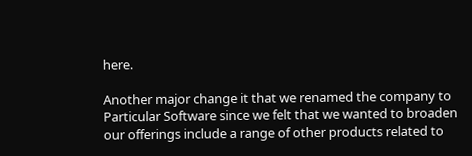here.

Another major change it that we renamed the company to Particular Software since we felt that we wanted to broaden our offerings include a range of other products related to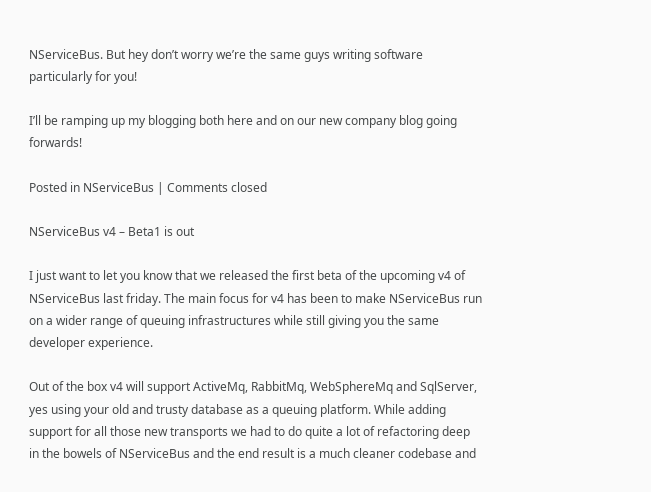NServiceBus. But hey don’t worry we’re the same guys writing software particularly for you!

I’ll be ramping up my blogging both here and on our new company blog going forwards!

Posted in NServiceBus | Comments closed

NServiceBus v4 – Beta1 is out

I just want to let you know that we released the first beta of the upcoming v4 of NServiceBus last friday. The main focus for v4 has been to make NServiceBus run on a wider range of queuing infrastructures while still giving you the same developer experience.

Out of the box v4 will support ActiveMq, RabbitMq, WebSphereMq and SqlServer, yes using your old and trusty database as a queuing platform. While adding support for all those new transports we had to do quite a lot of refactoring deep in the bowels of NServiceBus and the end result is a much cleaner codebase and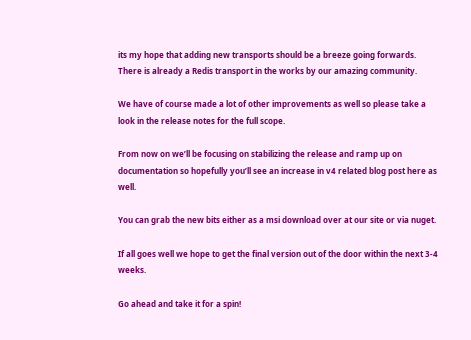its my hope that adding new transports should be a breeze going forwards. There is already a Redis transport in the works by our amazing community.

We have of course made a lot of other improvements as well so please take a look in the release notes for the full scope.

From now on we’ll be focusing on stabilizing the release and ramp up on documentation so hopefully you’ll see an increase in v4 related blog post here as well.

You can grab the new bits either as a msi download over at our site or via nuget.

If all goes well we hope to get the final version out of the door within the next 3-4 weeks.

Go ahead and take it for a spin!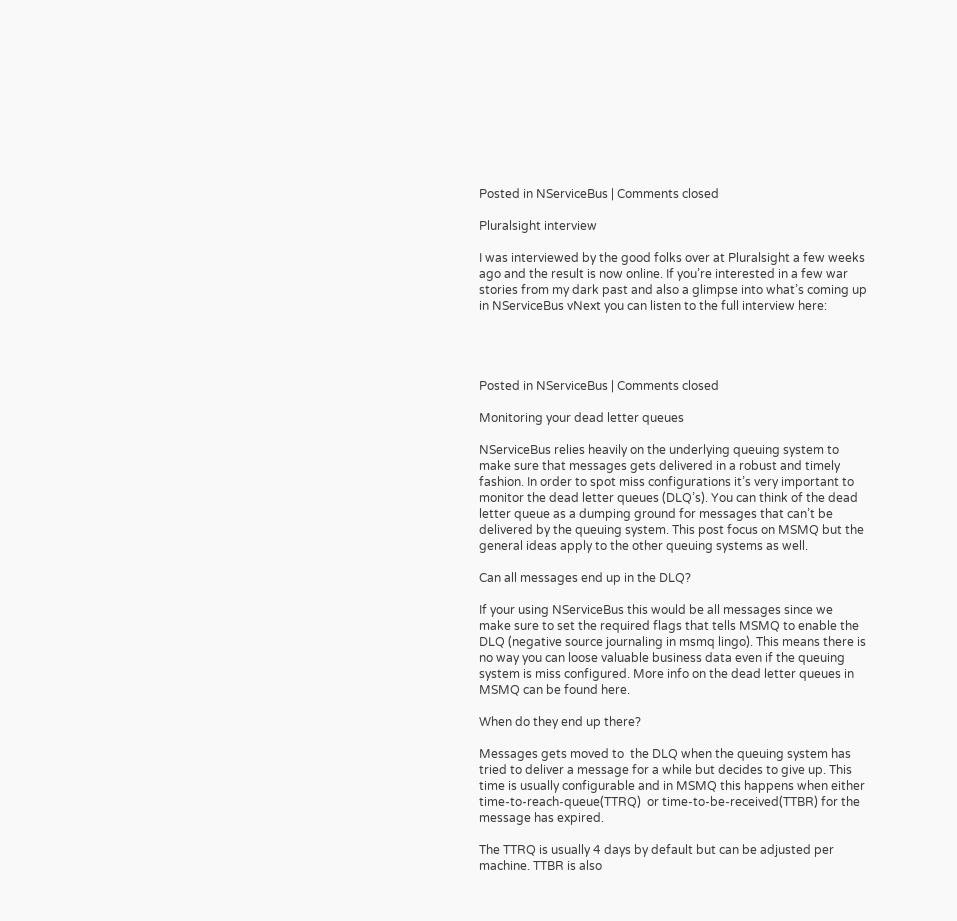Posted in NServiceBus | Comments closed

Pluralsight interview

I was interviewed by the good folks over at Pluralsight a few weeks ago and the result is now online. If you’re interested in a few war stories from my dark past and also a glimpse into what’s coming up in NServiceBus vNext you can listen to the full interview here:




Posted in NServiceBus | Comments closed

Monitoring your dead letter queues

NServiceBus relies heavily on the underlying queuing system to make sure that messages gets delivered in a robust and timely fashion. In order to spot miss configurations it’s very important to monitor the dead letter queues (DLQ’s). You can think of the dead letter queue as a dumping ground for messages that can’t be delivered by the queuing system. This post focus on MSMQ but the general ideas apply to the other queuing systems as well.

Can all messages end up in the DLQ?

If your using NServiceBus this would be all messages since we make sure to set the required flags that tells MSMQ to enable the DLQ (negative source journaling in msmq lingo). This means there is no way you can loose valuable business data even if the queuing system is miss configured. More info on the dead letter queues in MSMQ can be found here.

When do they end up there?

Messages gets moved to  the DLQ when the queuing system has tried to deliver a message for a while but decides to give up. This time is usually configurable and in MSMQ this happens when either time-to-reach-queue(TTRQ)  or time-to-be-received(TTBR) for the message has expired.

The TTRQ is usually 4 days by default but can be adjusted per machine. TTBR is also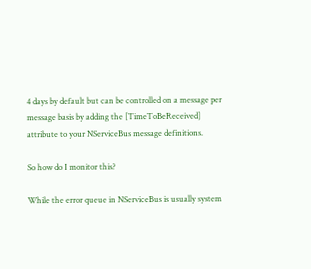4 days by default but can be controlled on a message per message basis by adding the [TimeToBeReceived] attribute to your NServiceBus message definitions.

So how do I monitor this?

While the error queue in NServiceBus is usually system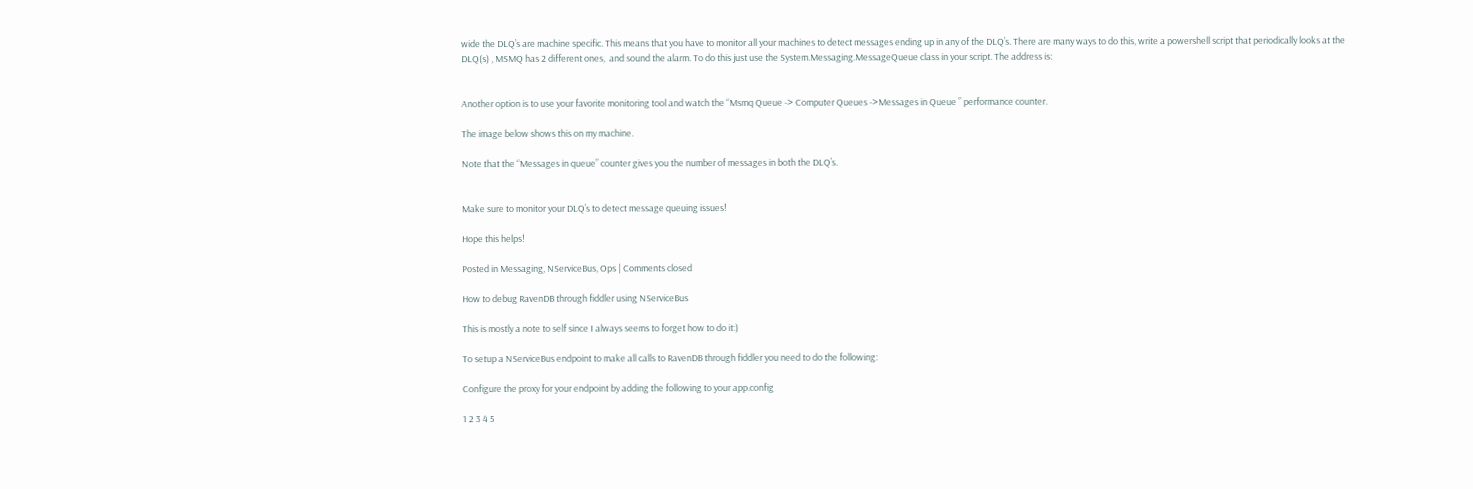wide the DLQ’s are machine specific. This means that you have to monitor all your machines to detect messages ending up in any of the DLQ’s. There are many ways to do this, write a powershell script that periodically looks at the DLQ(s) , MSMQ has 2 different ones,  and sound the alarm. To do this just use the System.Messaging.MessageQueue class in your script. The address is:


Another option is to use your favorite monitoring tool and watch the “Msmq Queue -> Computer Queues ->Messages in Queue ” performance counter.

The image below shows this on my machine.

Note that the “Messages in queue” counter gives you the number of messages in both the DLQ’s.


Make sure to monitor your DLQ’s to detect message queuing issues!

Hope this helps!

Posted in Messaging, NServiceBus, Ops | Comments closed

How to debug RavenDB through fiddler using NServiceBus

This is mostly a note to self since I always seems to forget how to do it:)

To setup a NServiceBus endpoint to make all calls to RavenDB through fiddler you need to do the following:

Configure the proxy for your endpoint by adding the following to your app.config

1 2 3 4 5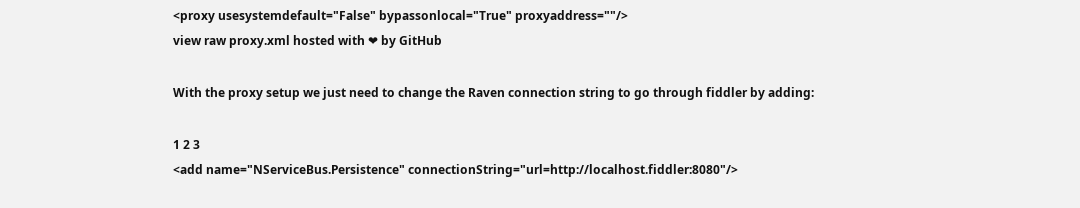<proxy usesystemdefault="False" bypassonlocal="True" proxyaddress=""/>
view raw proxy.xml hosted with ❤ by GitHub

With the proxy setup we just need to change the Raven connection string to go through fiddler by adding:

1 2 3
<add name="NServiceBus.Persistence" connectionString="url=http://localhost.fiddler:8080"/>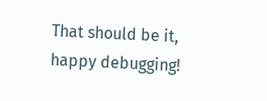That should be it, happy debugging!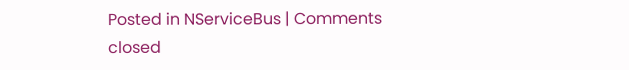Posted in NServiceBus | Comments closed